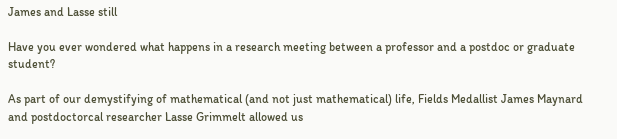James and Lasse still

Have you ever wondered what happens in a research meeting between a professor and a postdoc or graduate student?

As part of our demystifying of mathematical (and not just mathematical) life, Fields Medallist James Maynard and postdoctorcal researcher Lasse Grimmelt allowed us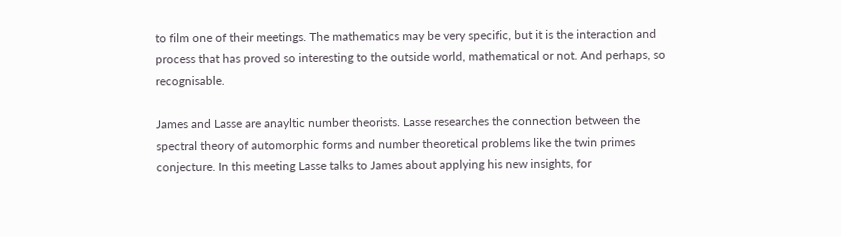to film one of their meetings. The mathematics may be very specific, but it is the interaction and process that has proved so interesting to the outside world, mathematical or not. And perhaps, so recognisable.

James and Lasse are anayltic number theorists. Lasse researches the connection between the spectral theory of automorphic forms and number theoretical problems like the twin primes conjecture. In this meeting Lasse talks to James about applying his new insights, for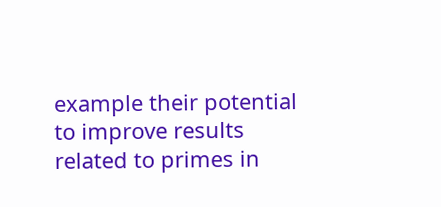example their potential to improve results related to primes in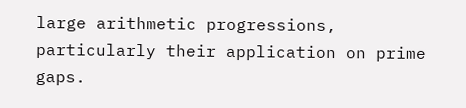large arithmetic progressions, particularly their application on prime gaps.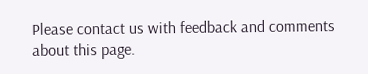Please contact us with feedback and comments about this page.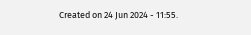Created on 24 Jun 2024 - 11:55.